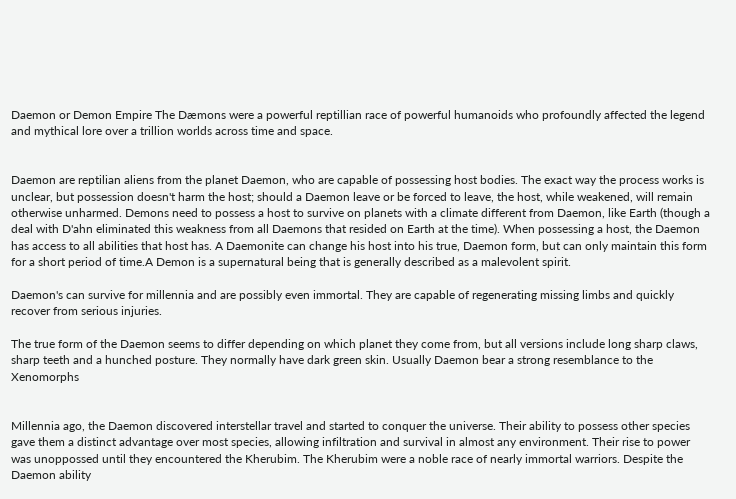Daemon or Demon Empire The Dæmons were a powerful reptillian race of powerful humanoids who profoundly affected the legend and mythical lore over a trillion worlds across time and space.


Daemon are reptilian aliens from the planet Daemon, who are capable of possessing host bodies. The exact way the process works is unclear, but possession doesn't harm the host; should a Daemon leave or be forced to leave, the host, while weakened, will remain otherwise unharmed. Demons need to possess a host to survive on planets with a climate different from Daemon, like Earth (though a deal with D'ahn eliminated this weakness from all Daemons that resided on Earth at the time). When possessing a host, the Daemon has access to all abilities that host has. A Daemonite can change his host into his true, Daemon form, but can only maintain this form for a short period of time.A Demon is a supernatural being that is generally described as a malevolent spirit.

Daemon's can survive for millennia and are possibly even immortal. They are capable of regenerating missing limbs and quickly recover from serious injuries.

The true form of the Daemon seems to differ depending on which planet they come from, but all versions include long sharp claws, sharp teeth and a hunched posture. They normally have dark green skin. Usually Daemon bear a strong resemblance to the Xenomorphs


Millennia ago, the Daemon discovered interstellar travel and started to conquer the universe. Their ability to possess other species gave them a distinct advantage over most species, allowing infiltration and survival in almost any environment. Their rise to power was unoppossed until they encountered the Kherubim. The Kherubim were a noble race of nearly immortal warriors. Despite the Daemon ability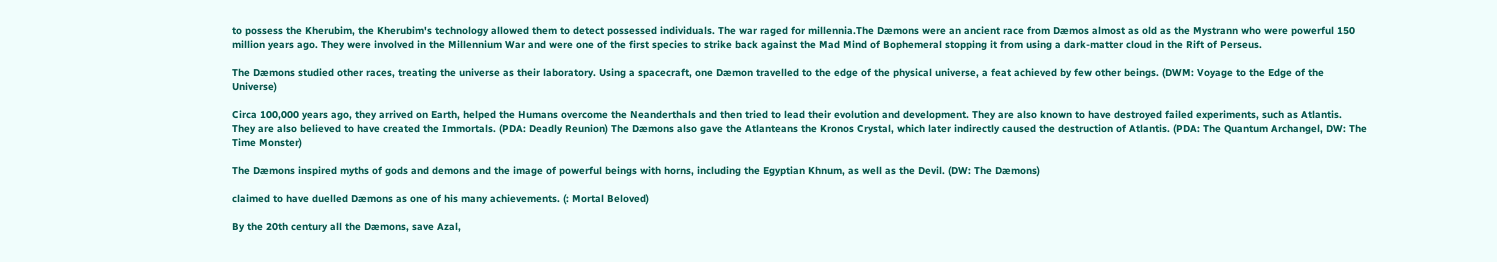to possess the Kherubim, the Kherubim's technology allowed them to detect possessed individuals. The war raged for millennia.The Dæmons were an ancient race from Dæmos almost as old as the Mystrann who were powerful 150 million years ago. They were involved in the Millennium War and were one of the first species to strike back against the Mad Mind of Bophemeral stopping it from using a dark-matter cloud in the Rift of Perseus.

The Dæmons studied other races, treating the universe as their laboratory. Using a spacecraft, one Dæmon travelled to the edge of the physical universe, a feat achieved by few other beings. (DWM: Voyage to the Edge of the Universe)

Circa 100,000 years ago, they arrived on Earth, helped the Humans overcome the Neanderthals and then tried to lead their evolution and development. They are also known to have destroyed failed experiments, such as Atlantis. They are also believed to have created the Immortals. (PDA: Deadly Reunion) The Dæmons also gave the Atlanteans the Kronos Crystal, which later indirectly caused the destruction of Atlantis. (PDA: The Quantum Archangel, DW: The Time Monster)

The Dæmons inspired myths of gods and demons and the image of powerful beings with horns, including the Egyptian Khnum, as well as the Devil. (DW: The Dæmons)

claimed to have duelled Dæmons as one of his many achievements. (: Mortal Beloved)

By the 20th century all the Dæmons, save Azal,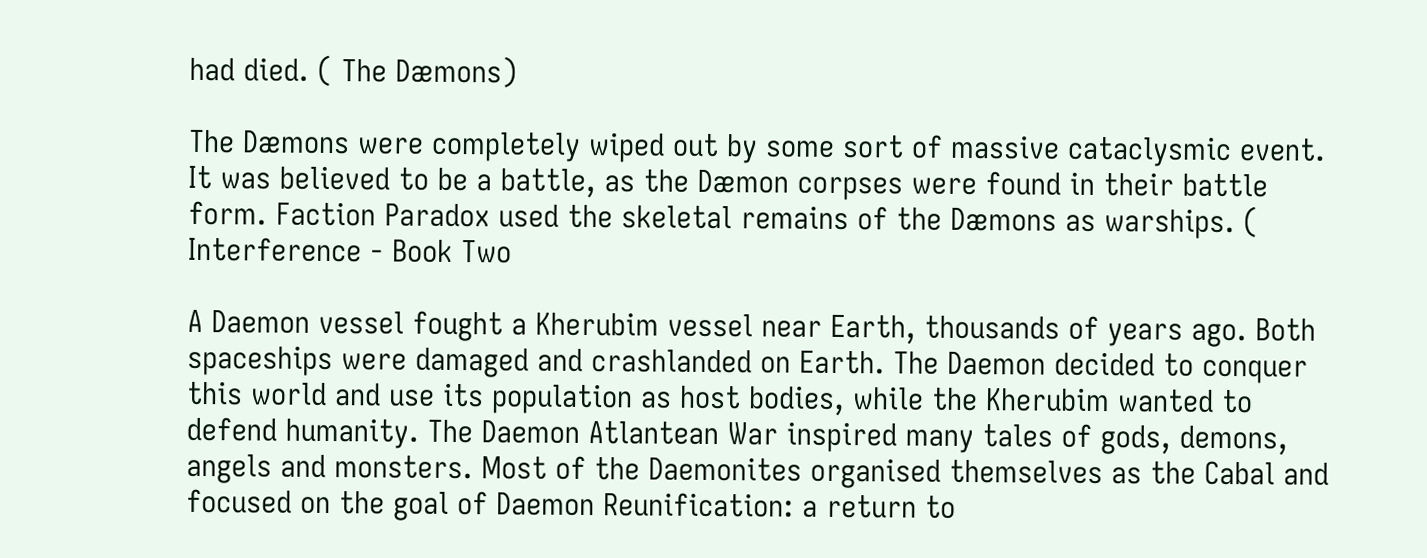had died. ( The Dæmons)

The Dæmons were completely wiped out by some sort of massive cataclysmic event. It was believed to be a battle, as the Dæmon corpses were found in their battle form. Faction Paradox used the skeletal remains of the Dæmons as warships. ( Interference - Book Two

A Daemon vessel fought a Kherubim vessel near Earth, thousands of years ago. Both spaceships were damaged and crashlanded on Earth. The Daemon decided to conquer this world and use its population as host bodies, while the Kherubim wanted to defend humanity. The Daemon Atlantean War inspired many tales of gods, demons, angels and monsters. Most of the Daemonites organised themselves as the Cabal and focused on the goal of Daemon Reunification: a return to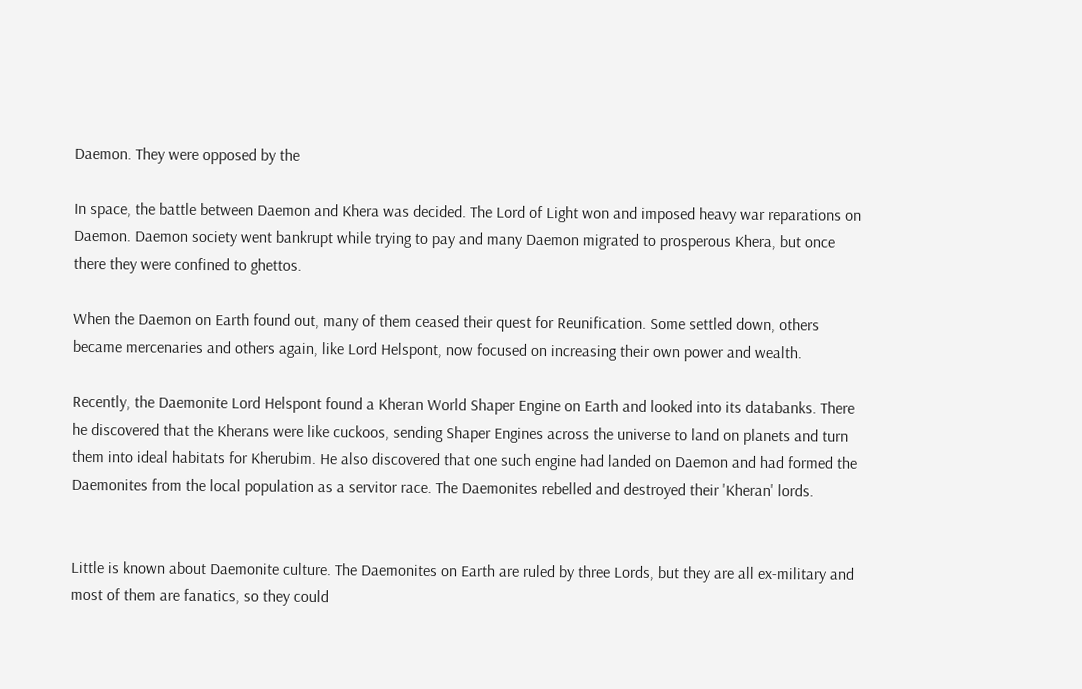Daemon. They were opposed by the

In space, the battle between Daemon and Khera was decided. The Lord of Light won and imposed heavy war reparations on Daemon. Daemon society went bankrupt while trying to pay and many Daemon migrated to prosperous Khera, but once there they were confined to ghettos.

When the Daemon on Earth found out, many of them ceased their quest for Reunification. Some settled down, others became mercenaries and others again, like Lord Helspont, now focused on increasing their own power and wealth.

Recently, the Daemonite Lord Helspont found a Kheran World Shaper Engine on Earth and looked into its databanks. There he discovered that the Kherans were like cuckoos, sending Shaper Engines across the universe to land on planets and turn them into ideal habitats for Kherubim. He also discovered that one such engine had landed on Daemon and had formed the Daemonites from the local population as a servitor race. The Daemonites rebelled and destroyed their 'Kheran' lords.


Little is known about Daemonite culture. The Daemonites on Earth are ruled by three Lords, but they are all ex-military and most of them are fanatics, so they could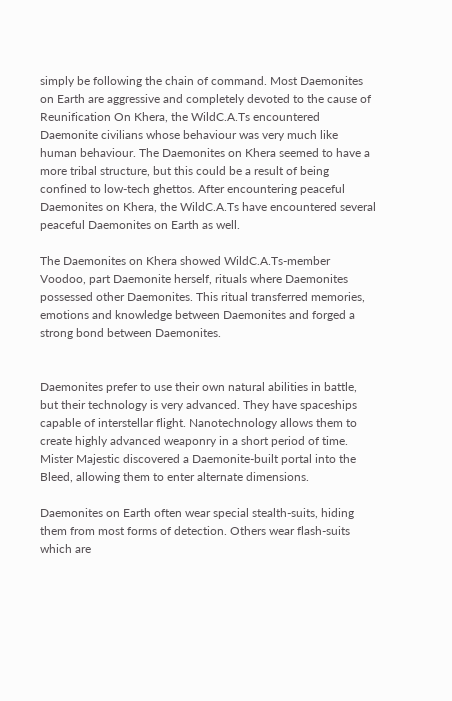simply be following the chain of command. Most Daemonites on Earth are aggressive and completely devoted to the cause of Reunification On Khera, the WildC.A.Ts encountered Daemonite civilians whose behaviour was very much like human behaviour. The Daemonites on Khera seemed to have a more tribal structure, but this could be a result of being confined to low-tech ghettos. After encountering peaceful Daemonites on Khera, the WildC.A.Ts have encountered several peaceful Daemonites on Earth as well.

The Daemonites on Khera showed WildC.A.Ts-member Voodoo, part Daemonite herself, rituals where Daemonites possessed other Daemonites. This ritual transferred memories, emotions and knowledge between Daemonites and forged a strong bond between Daemonites.


Daemonites prefer to use their own natural abilities in battle, but their technology is very advanced. They have spaceships capable of interstellar flight. Nanotechnology allows them to create highly advanced weaponry in a short period of time. Mister Majestic discovered a Daemonite-built portal into the Bleed, allowing them to enter alternate dimensions.

Daemonites on Earth often wear special stealth-suits, hiding them from most forms of detection. Others wear flash-suits which are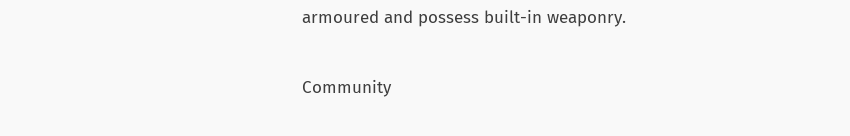armoured and possess built-in weaponry.

Community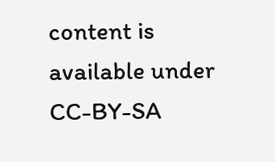content is available under CC-BY-SA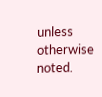unless otherwise noted.